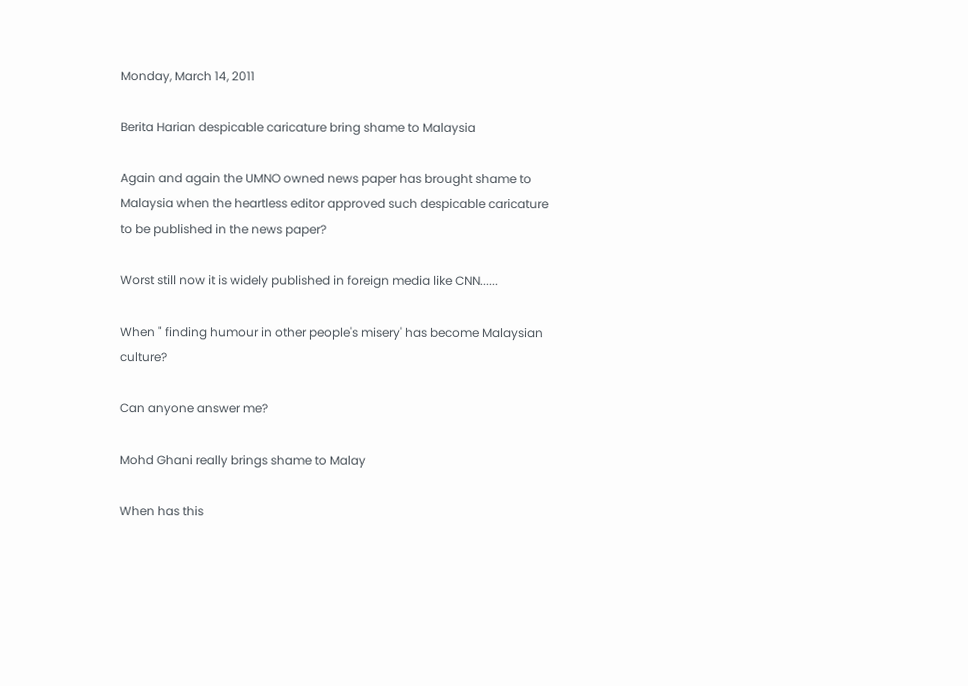Monday, March 14, 2011

Berita Harian despicable caricature bring shame to Malaysia

Again and again the UMNO owned news paper has brought shame to Malaysia when the heartless editor approved such despicable caricature to be published in the news paper?

Worst still now it is widely published in foreign media like CNN......

When " finding humour in other people's misery' has become Malaysian culture?

Can anyone answer me?

Mohd Ghani really brings shame to Malay

When has this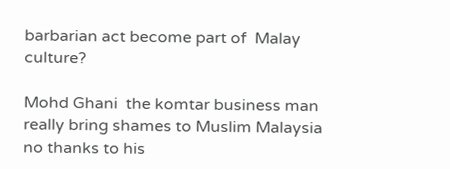barbarian act become part of  Malay culture?

Mohd Ghani  the komtar business man really bring shames to Muslim Malaysia no thanks to his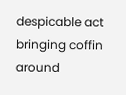despicable act bringing coffin around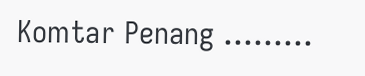Komtar Penang .........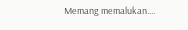Memang memalukan....